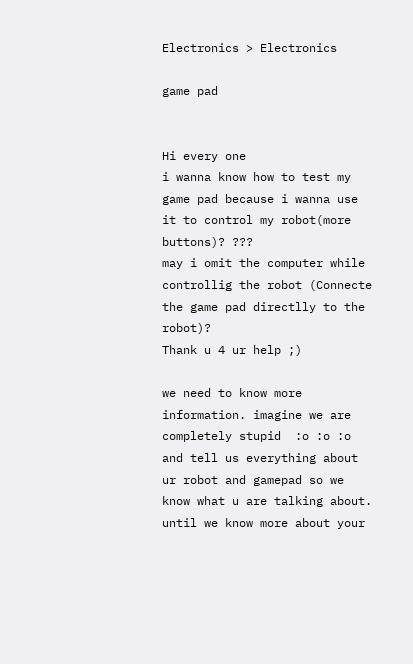Electronics > Electronics

game pad


Hi every one
i wanna know how to test my game pad because i wanna use it to control my robot(more buttons)? ???
may i omit the computer while controllig the robot (Connecte the game pad directlly to the robot)?
Thank u 4 ur help ;)

we need to know more information. imagine we are completely stupid  :o :o :o and tell us everything about ur robot and gamepad so we know what u are talking about. until we know more about your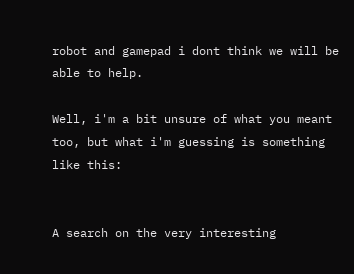robot and gamepad i dont think we will be able to help.

Well, i'm a bit unsure of what you meant too, but what i'm guessing is something like this:


A search on the very interesting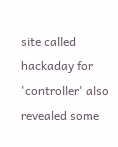site called hackaday for 'controller' also revealed some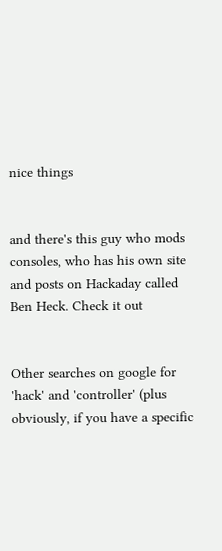nice things


and there's this guy who mods consoles, who has his own site and posts on Hackaday called Ben Heck. Check it out


Other searches on google for 'hack' and 'controller' (plus obviously, if you have a specific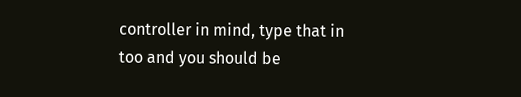controller in mind, type that in too and you should be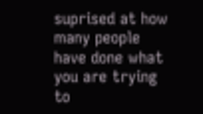suprised at how many people have done what you are trying to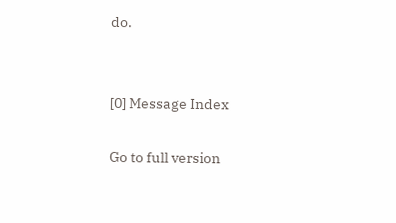do.


[0] Message Index

Go to full version